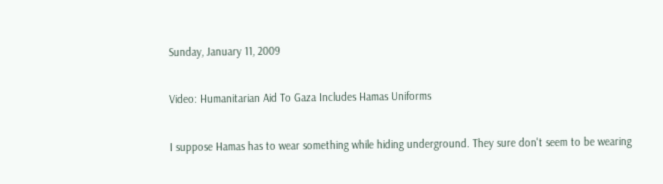Sunday, January 11, 2009

Video: Humanitarian Aid To Gaza Includes Hamas Uniforms

I suppose Hamas has to wear something while hiding underground. They sure don't seem to be wearing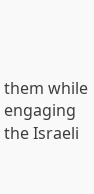them while engaging the Israeli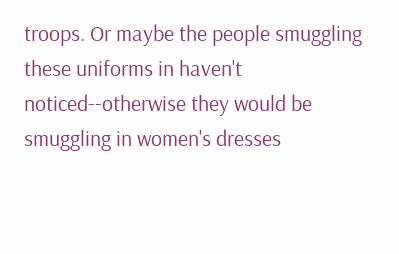troops. Or maybe the people smuggling these uniforms in haven't noticed--otherwise they would be smuggling in women's dresses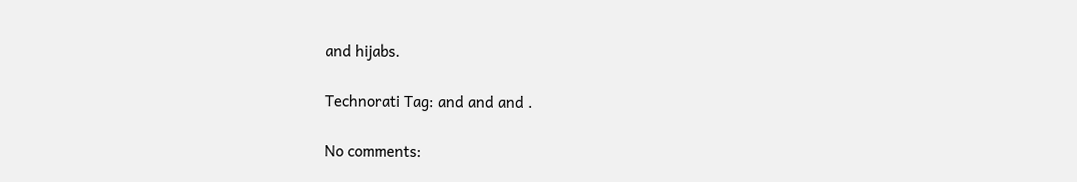and hijabs.

Technorati Tag: and and and .

No comments: